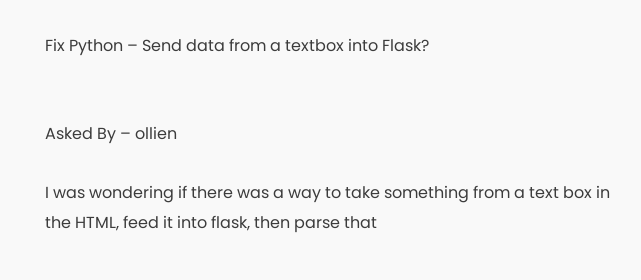Fix Python – Send data from a textbox into Flask?


Asked By – ollien

I was wondering if there was a way to take something from a text box in the HTML, feed it into flask, then parse that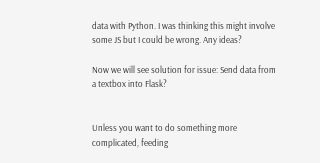data with Python. I was thinking this might involve some JS but I could be wrong. Any ideas?

Now we will see solution for issue: Send data from a textbox into Flask?


Unless you want to do something more complicated, feeding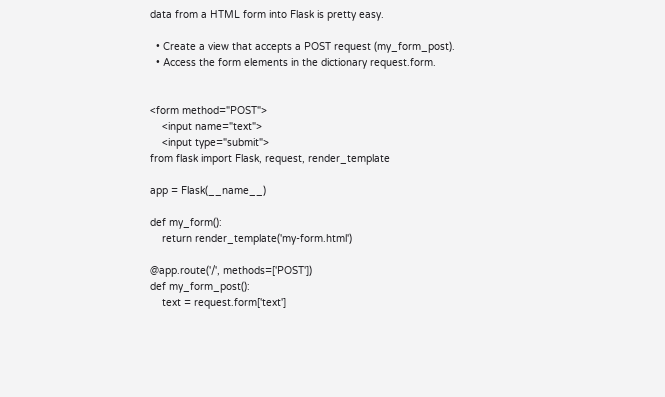data from a HTML form into Flask is pretty easy.

  • Create a view that accepts a POST request (my_form_post).
  • Access the form elements in the dictionary request.form.


<form method="POST">
    <input name="text">
    <input type="submit">
from flask import Flask, request, render_template

app = Flask(__name__)

def my_form():
    return render_template('my-form.html')

@app.route('/', methods=['POST'])
def my_form_post():
    text = request.form['text']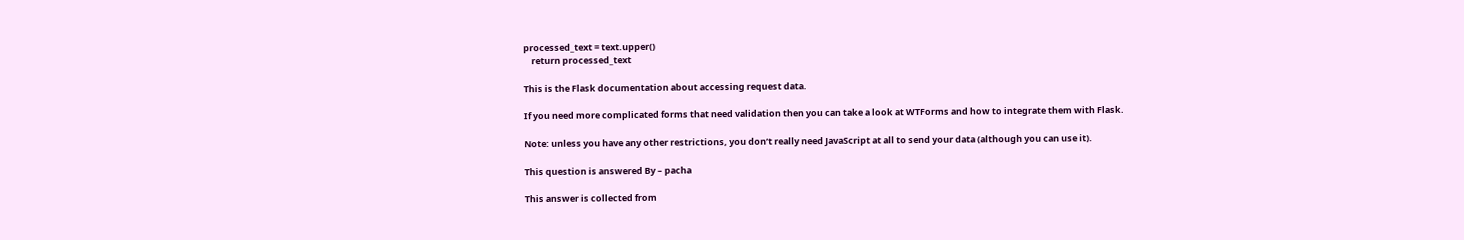processed_text = text.upper()
    return processed_text

This is the Flask documentation about accessing request data.

If you need more complicated forms that need validation then you can take a look at WTForms and how to integrate them with Flask.

Note: unless you have any other restrictions, you don’t really need JavaScript at all to send your data (although you can use it).

This question is answered By – pacha

This answer is collected from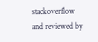stackoverflow and reviewed by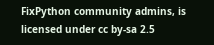FixPython community admins, is licensed under cc by-sa 2.5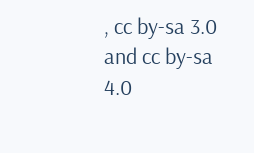, cc by-sa 3.0 and cc by-sa 4.0